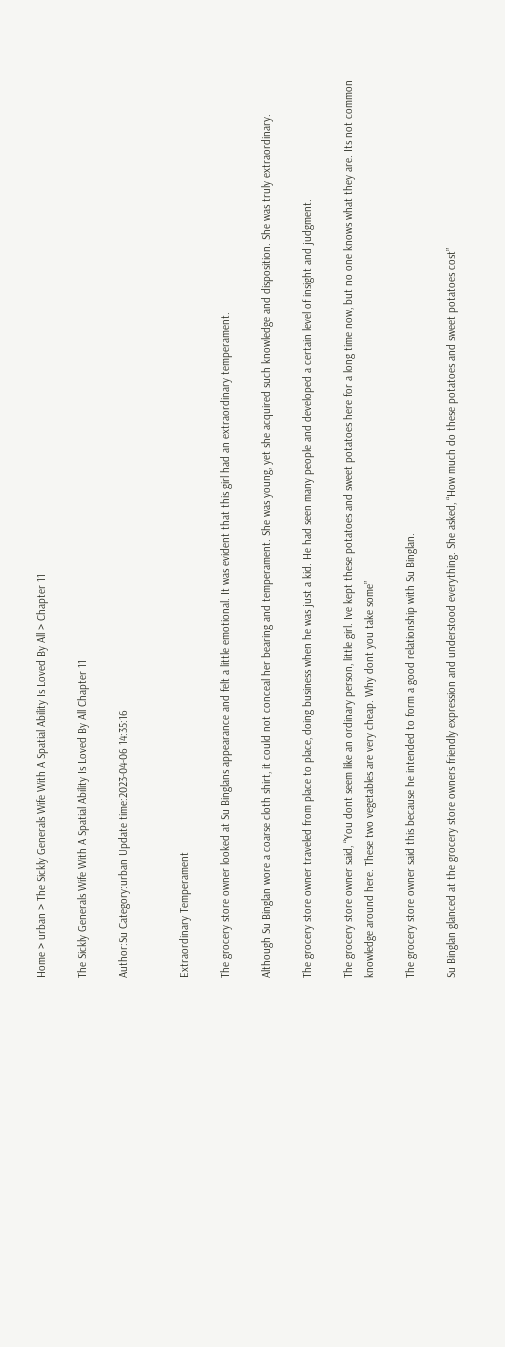Home > urban > The Sickly Generals Wife With A Spatial Ability Is Loved By All > Chapter 11

The Sickly Generals Wife With A Spatial Ability Is Loved By All Chapter 11

Author:Su Category:urban Update time:2023-04-06 14:35:16


Extraordinary Temperament

The grocery store owner looked at Su Binglans appearance and felt a little emotional. It was evident that this girl had an extraordinary temperament.

Although Su Binglan wore a coarse cloth shirt, it could not conceal her bearing and temperament. She was young, yet she acquired such knowledge and disposition. She was truly extraordinary.

The grocery store owner traveled from place to place, doing business when he was just a kid. He had seen many people and developed a certain level of insight and judgment.

The grocery store owner said, “You dont seem like an ordinary person, little girl. Ive kept these potatoes and sweet potatoes here for a long time now, but no one knows what they are. Its not common knowledge around here. These two vegetables are very cheap. Why dont you take some”

The grocery store owner said this because he intended to form a good relationship with Su Binglan.

Su Binglan glanced at the grocery store owners friendly expression and understood everything. She asked, “How much do these potatoes and sweet potatoes cost”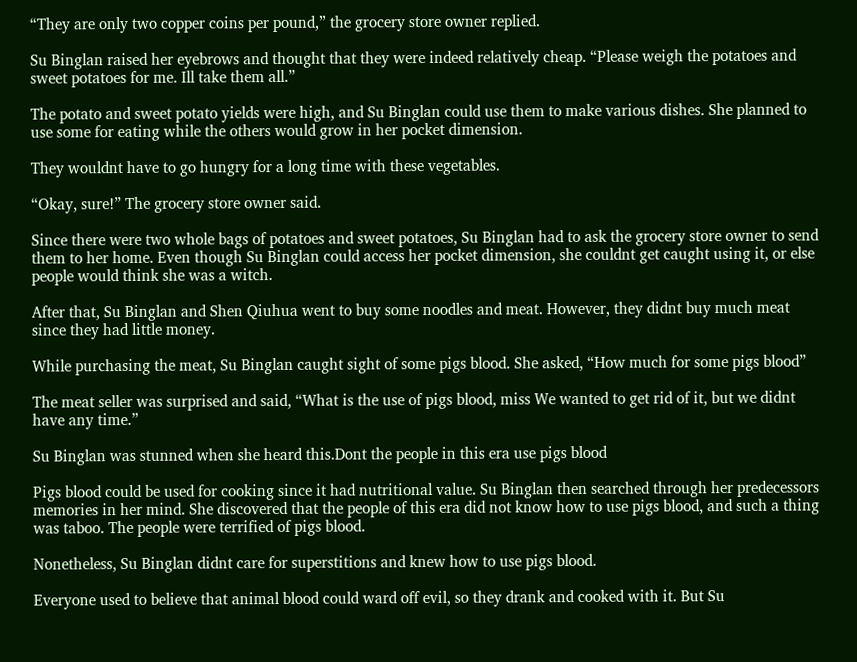“They are only two copper coins per pound,” the grocery store owner replied.

Su Binglan raised her eyebrows and thought that they were indeed relatively cheap. “Please weigh the potatoes and sweet potatoes for me. Ill take them all.”

The potato and sweet potato yields were high, and Su Binglan could use them to make various dishes. She planned to use some for eating while the others would grow in her pocket dimension.

They wouldnt have to go hungry for a long time with these vegetables.

“Okay, sure!” The grocery store owner said.

Since there were two whole bags of potatoes and sweet potatoes, Su Binglan had to ask the grocery store owner to send them to her home. Even though Su Binglan could access her pocket dimension, she couldnt get caught using it, or else people would think she was a witch.

After that, Su Binglan and Shen Qiuhua went to buy some noodles and meat. However, they didnt buy much meat since they had little money.

While purchasing the meat, Su Binglan caught sight of some pigs blood. She asked, “How much for some pigs blood”

The meat seller was surprised and said, “What is the use of pigs blood, miss We wanted to get rid of it, but we didnt have any time.”

Su Binglan was stunned when she heard this.Dont the people in this era use pigs blood

Pigs blood could be used for cooking since it had nutritional value. Su Binglan then searched through her predecessors memories in her mind. She discovered that the people of this era did not know how to use pigs blood, and such a thing was taboo. The people were terrified of pigs blood.

Nonetheless, Su Binglan didnt care for superstitions and knew how to use pigs blood.

Everyone used to believe that animal blood could ward off evil, so they drank and cooked with it. But Su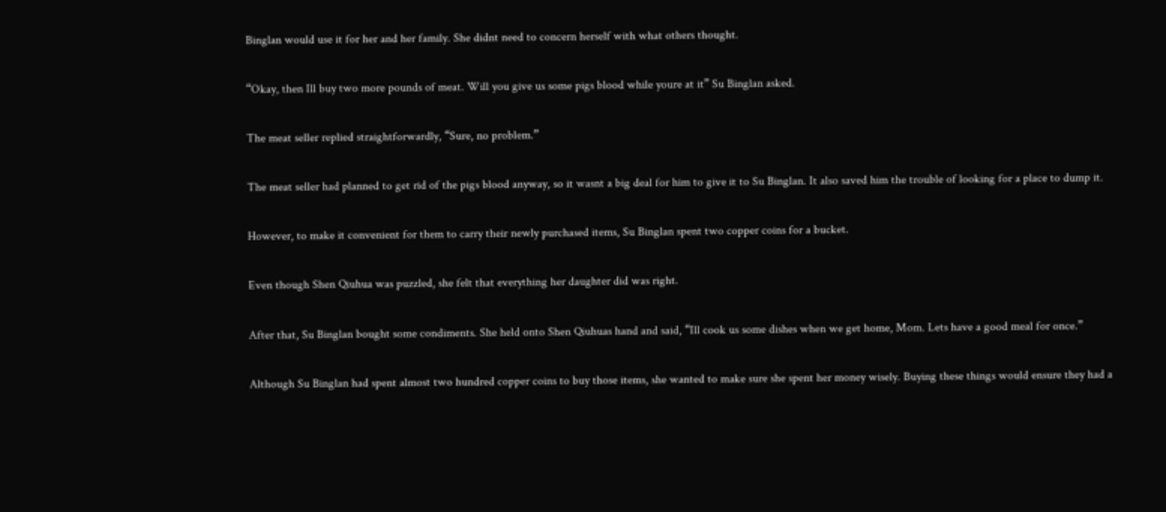Binglan would use it for her and her family. She didnt need to concern herself with what others thought.

“Okay, then Ill buy two more pounds of meat. Will you give us some pigs blood while youre at it” Su Binglan asked.

The meat seller replied straightforwardly, “Sure, no problem.”

The meat seller had planned to get rid of the pigs blood anyway, so it wasnt a big deal for him to give it to Su Binglan. It also saved him the trouble of looking for a place to dump it.

However, to make it convenient for them to carry their newly purchased items, Su Binglan spent two copper coins for a bucket.

Even though Shen Qiuhua was puzzled, she felt that everything her daughter did was right.

After that, Su Binglan bought some condiments. She held onto Shen Qiuhuas hand and said, “Ill cook us some dishes when we get home, Mom. Lets have a good meal for once.”

Although Su Binglan had spent almost two hundred copper coins to buy those items, she wanted to make sure she spent her money wisely. Buying these things would ensure they had a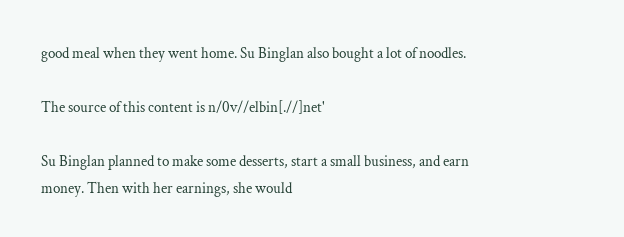good meal when they went home. Su Binglan also bought a lot of noodles.

The source of this content is n/0v//elbin[.//]net'

Su Binglan planned to make some desserts, start a small business, and earn money. Then with her earnings, she would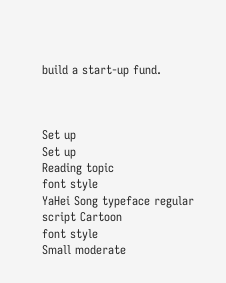build a start-up fund.



Set up
Set up
Reading topic
font style
YaHei Song typeface regular script Cartoon
font style
Small moderate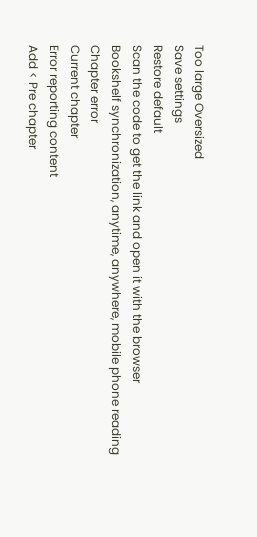Too large Oversized
Save settings
Restore default
Scan the code to get the link and open it with the browser
Bookshelf synchronization, anytime, anywhere, mobile phone reading
Chapter error
Current chapter
Error reporting content
Add < Pre chapter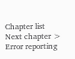Chapter list Next chapter > Error reporting